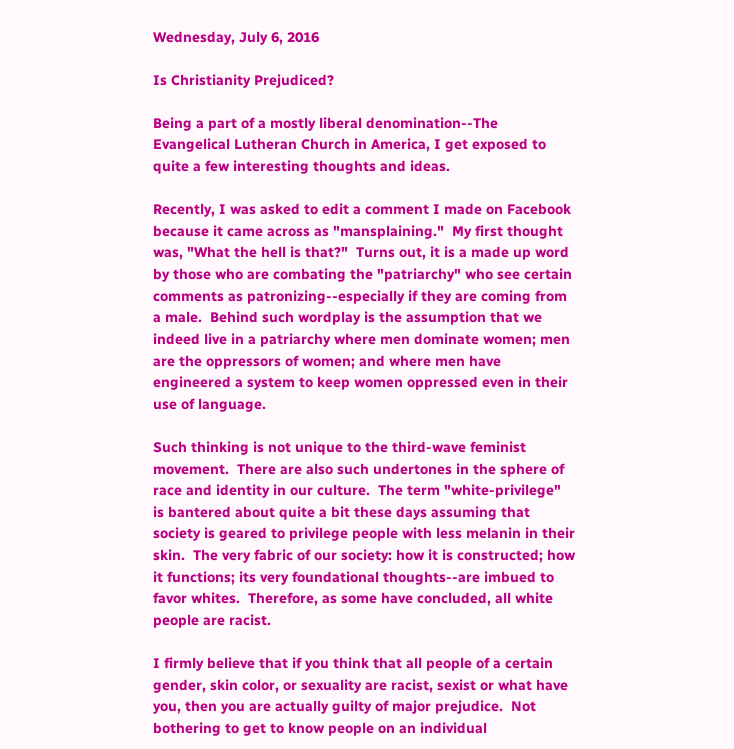Wednesday, July 6, 2016

Is Christianity Prejudiced?

Being a part of a mostly liberal denomination--The Evangelical Lutheran Church in America, I get exposed to quite a few interesting thoughts and ideas.

Recently, I was asked to edit a comment I made on Facebook because it came across as "mansplaining."  My first thought was, "What the hell is that?"  Turns out, it is a made up word by those who are combating the "patriarchy" who see certain comments as patronizing--especially if they are coming from a male.  Behind such wordplay is the assumption that we indeed live in a patriarchy where men dominate women; men are the oppressors of women; and where men have engineered a system to keep women oppressed even in their use of language.

Such thinking is not unique to the third-wave feminist movement.  There are also such undertones in the sphere of race and identity in our culture.  The term "white-privilege" is bantered about quite a bit these days assuming that society is geared to privilege people with less melanin in their skin.  The very fabric of our society: how it is constructed; how it functions; its very foundational thoughts--are imbued to favor whites.  Therefore, as some have concluded, all white people are racist.

I firmly believe that if you think that all people of a certain gender, skin color, or sexuality are racist, sexist or what have you, then you are actually guilty of major prejudice.  Not bothering to get to know people on an individual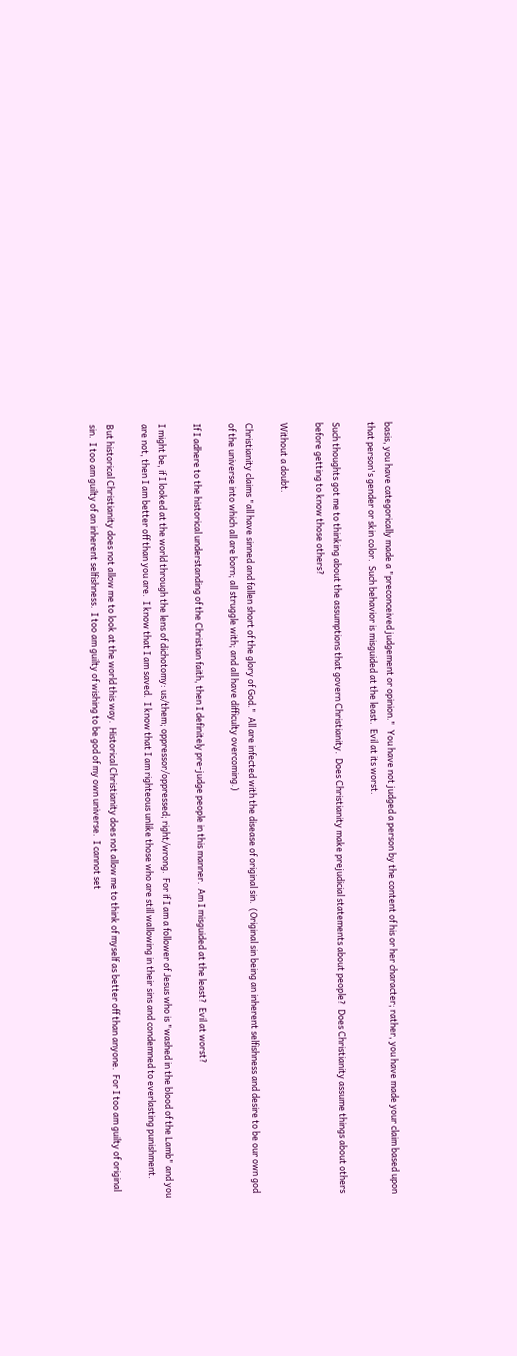basis, you have categorically made a "preconceived judgement or opinion."  You have not judged a person by the content of his or her character; rather, you have made your claim based upon that person's gender or skin color.  Such behavior is misguided at the least.  Evil at its worst.

Such thoughts got me to thinking about the assumptions that govern Christianity.  Does Christianity make prejudicial statements about people?  Does Christianity assume things about others before getting to know those others?

Without a doubt.

Christianity claims "all have sinned and fallen short of the glory of God."  All are infected with the disease of original sin.  (Original sin being an inherent selfishness and desire to be our own god of the universe into which all are born; all struggle with; and all have difficulty overcoming.)

If I adhere to the historical understanding of the Christian faith, then I definitely pre-judge people in this manner.  Am I misguided at the least?  Evil at worst?

I might be, if I looked at the world through the lens of dichotomy: us/them; oppressor/oppressed; right/wrong.  For if I am a follower of Jesus who is "washed in the blood of the Lamb" and you are not, then I am better off than you are.  I know that I am saved.  I know that I am righteous unlike those who are still wallowing in their sins and condemned to everlasting punishment.

But historical Christianity does not allow me to look at the world this way.  Historical Christianity does not allow me to think of myself as better off than anyone.  For I too am guilty of original sin.  I too am guilty of an inherent selfishness.  I too am guilty of wishing to be god of my own universe.  I cannot set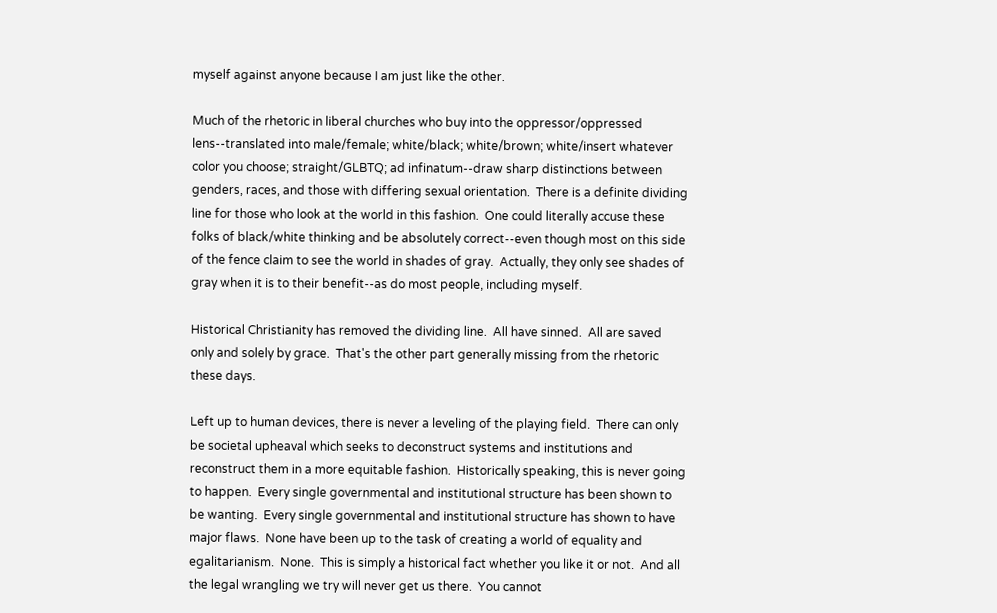myself against anyone because I am just like the other.

Much of the rhetoric in liberal churches who buy into the oppressor/oppressed lens--translated into male/female; white/black; white/brown; white/insert whatever color you choose; straight/GLBTQ; ad infinatum--draw sharp distinctions between genders, races, and those with differing sexual orientation.  There is a definite dividing line for those who look at the world in this fashion.  One could literally accuse these folks of black/white thinking and be absolutely correct--even though most on this side of the fence claim to see the world in shades of gray.  Actually, they only see shades of gray when it is to their benefit--as do most people, including myself.

Historical Christianity has removed the dividing line.  All have sinned.  All are saved only and solely by grace.  That's the other part generally missing from the rhetoric these days.

Left up to human devices, there is never a leveling of the playing field.  There can only be societal upheaval which seeks to deconstruct systems and institutions and reconstruct them in a more equitable fashion.  Historically speaking, this is never going to happen.  Every single governmental and institutional structure has been shown to be wanting.  Every single governmental and institutional structure has shown to have major flaws.  None have been up to the task of creating a world of equality and egalitarianism.  None.  This is simply a historical fact whether you like it or not.  And all the legal wrangling we try will never get us there.  You cannot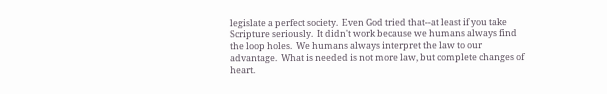legislate a perfect society.  Even God tried that--at least if you take Scripture seriously.  It didn't work because we humans always find the loop holes.  We humans always interpret the law to our advantage.  What is needed is not more law, but complete changes of heart.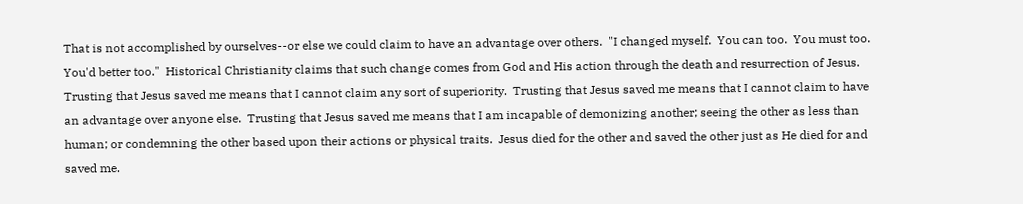That is not accomplished by ourselves--or else we could claim to have an advantage over others.  "I changed myself.  You can too.  You must too.  You'd better too."  Historical Christianity claims that such change comes from God and His action through the death and resurrection of Jesus.  Trusting that Jesus saved me means that I cannot claim any sort of superiority.  Trusting that Jesus saved me means that I cannot claim to have an advantage over anyone else.  Trusting that Jesus saved me means that I am incapable of demonizing another; seeing the other as less than human; or condemning the other based upon their actions or physical traits.  Jesus died for the other and saved the other just as He died for and saved me.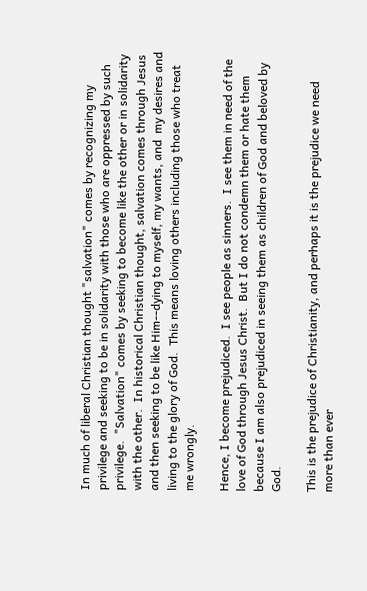In much of liberal Christian thought "salvation" comes by recognizing my privilege and seeking to be in solidarity with those who are oppressed by such privilege.  "Salvation" comes by seeking to become like the other or in solidarity with the other.  In historical Christian thought, salvation comes through Jesus and then seeking to be like Him--dying to myself, my wants, and  my desires and living to the glory of God.  This means loving others including those who treat me wrongly.

Hence, I become prejudiced.  I see people as sinners.  I see them in need of the love of God through Jesus Christ.  But I do not condemn them or hate them because I am also prejudiced in seeing them as children of God and beloved by God.

This is the prejudice of Christianity, and perhaps it is the prejudice we need more than ever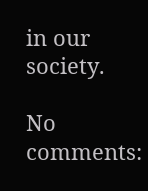in our society.

No comments: